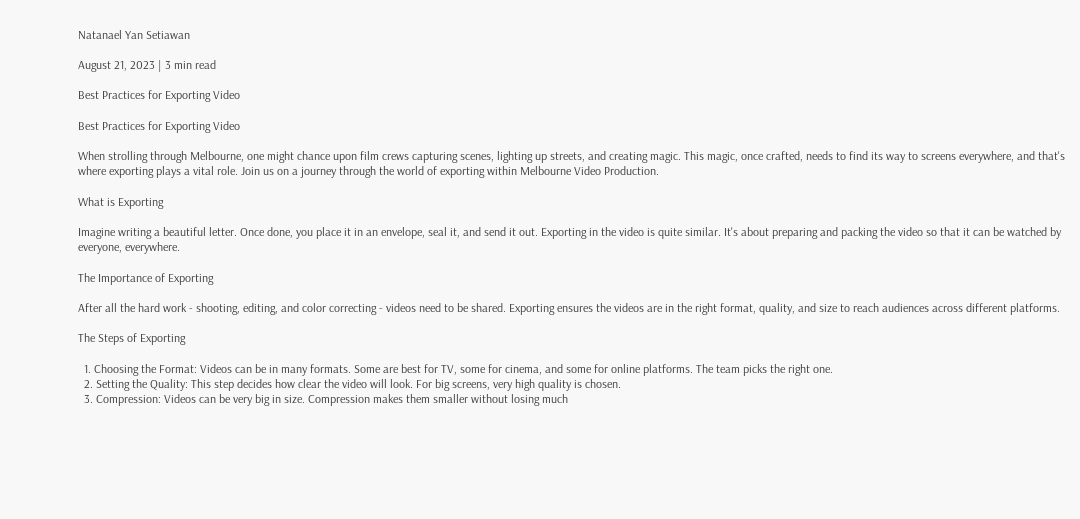Natanael Yan Setiawan

August 21, 2023 | 3 min read

Best Practices for Exporting Video

Best Practices for Exporting Video

When strolling through Melbourne, one might chance upon film crews capturing scenes, lighting up streets, and creating magic. This magic, once crafted, needs to find its way to screens everywhere, and that's where exporting plays a vital role. Join us on a journey through the world of exporting within Melbourne Video Production.

What is Exporting

Imagine writing a beautiful letter. Once done, you place it in an envelope, seal it, and send it out. Exporting in the video is quite similar. It's about preparing and packing the video so that it can be watched by everyone, everywhere.

The Importance of Exporting

After all the hard work - shooting, editing, and color correcting - videos need to be shared. Exporting ensures the videos are in the right format, quality, and size to reach audiences across different platforms.

The Steps of Exporting

  1. Choosing the Format: Videos can be in many formats. Some are best for TV, some for cinema, and some for online platforms. The team picks the right one.
  2. Setting the Quality: This step decides how clear the video will look. For big screens, very high quality is chosen.
  3. Compression: Videos can be very big in size. Compression makes them smaller without losing much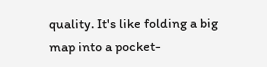quality. It's like folding a big map into a pocket-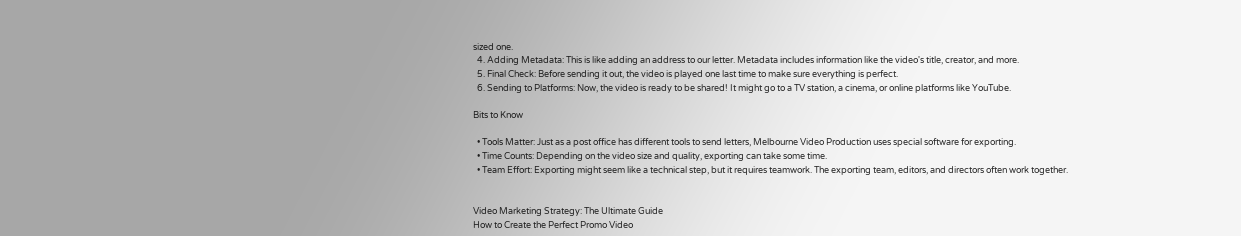sized one.
  4. Adding Metadata: This is like adding an address to our letter. Metadata includes information like the video's title, creator, and more.
  5. Final Check: Before sending it out, the video is played one last time to make sure everything is perfect.
  6. Sending to Platforms: Now, the video is ready to be shared! It might go to a TV station, a cinema, or online platforms like YouTube.

Bits to Know

  • Tools Matter: Just as a post office has different tools to send letters, Melbourne Video Production uses special software for exporting.
  • Time Counts: Depending on the video size and quality, exporting can take some time.
  • Team Effort: Exporting might seem like a technical step, but it requires teamwork. The exporting team, editors, and directors often work together.


Video Marketing Strategy: The Ultimate Guide
How to Create the Perfect Promo Video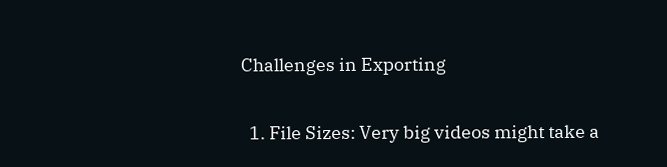Challenges in Exporting

  1. File Sizes: Very big videos might take a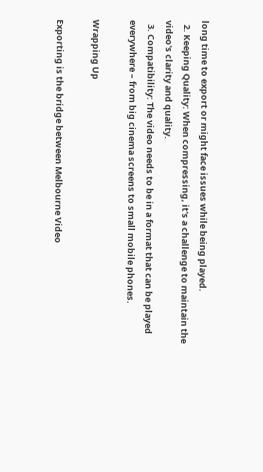long time to export or might face issues while being played.
  2. Keeping Quality: When compressing, it's a challenge to maintain the video's clarity and quality.
  3. Compatibility: The video needs to be in a format that can be played everywhere – from big cinema screens to small mobile phones.

Wrapping Up

Exporting is the bridge between Melbourne Video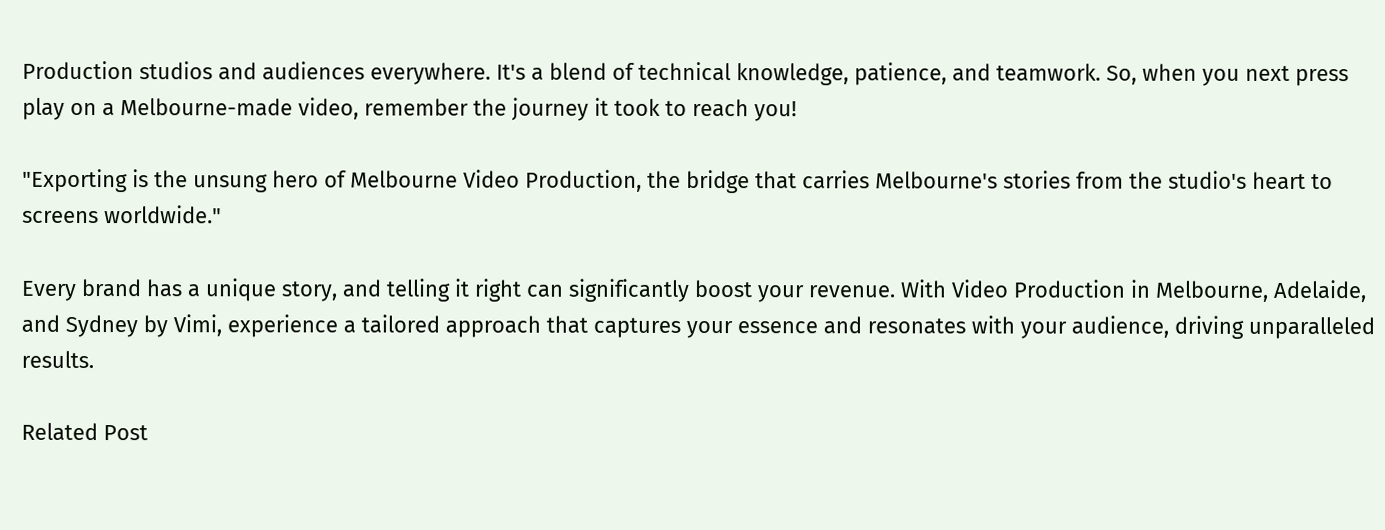Production studios and audiences everywhere. It's a blend of technical knowledge, patience, and teamwork. So, when you next press play on a Melbourne-made video, remember the journey it took to reach you!

"Exporting is the unsung hero of Melbourne Video Production, the bridge that carries Melbourne's stories from the studio's heart to screens worldwide."

Every brand has a unique story, and telling it right can significantly boost your revenue. With Video Production in Melbourne, Adelaide, and Sydney by Vimi, experience a tailored approach that captures your essence and resonates with your audience, driving unparalleled results.

Related Post